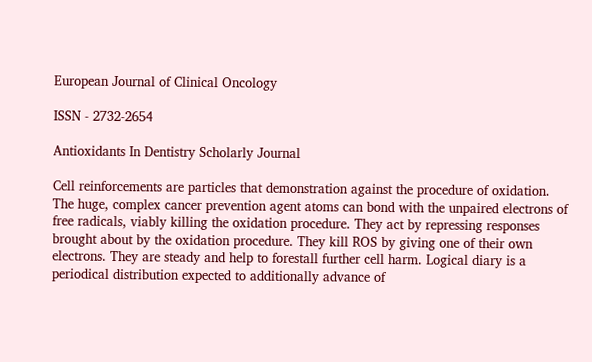European Journal of Clinical Oncology

ISSN - 2732-2654

Antioxidants In Dentistry Scholarly Journal

Cell reinforcements are particles that demonstration against the procedure of oxidation. The huge, complex cancer prevention agent atoms can bond with the unpaired electrons of free radicals, viably killing the oxidation procedure. They act by repressing responses brought about by the oxidation procedure. They kill ROS by giving one of their own electrons. They are steady and help to forestall further cell harm. Logical diary is a periodical distribution expected to additionally advance of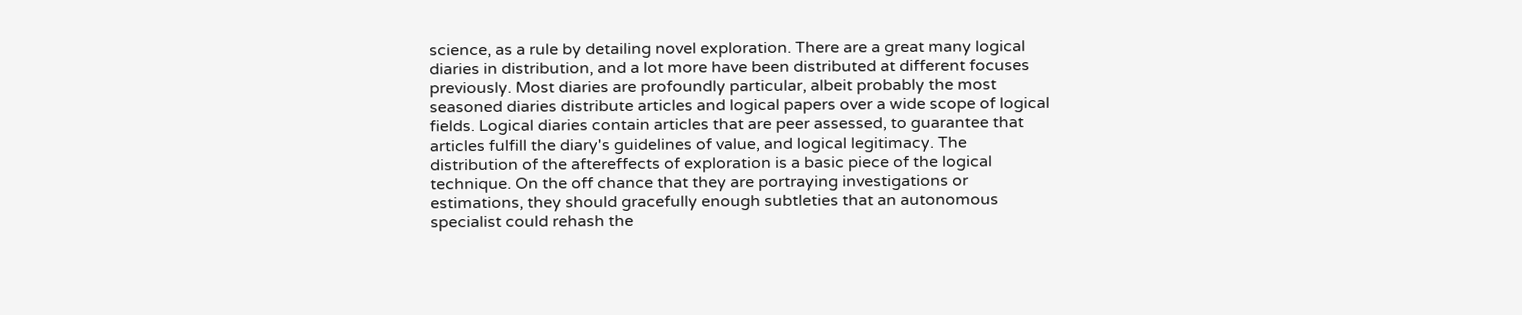science, as a rule by detailing novel exploration. There are a great many logical diaries in distribution, and a lot more have been distributed at different focuses previously. Most diaries are profoundly particular, albeit probably the most seasoned diaries distribute articles and logical papers over a wide scope of logical fields. Logical diaries contain articles that are peer assessed, to guarantee that articles fulfill the diary's guidelines of value, and logical legitimacy. The distribution of the aftereffects of exploration is a basic piece of the logical technique. On the off chance that they are portraying investigations or estimations, they should gracefully enough subtleties that an autonomous specialist could rehash the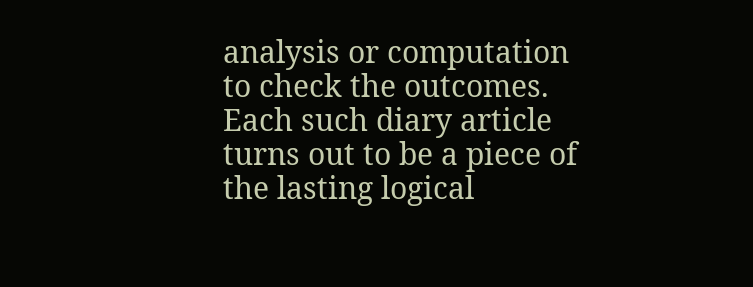analysis or computation to check the outcomes. Each such diary article turns out to be a piece of the lasting logical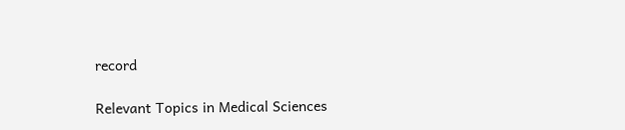record

Relevant Topics in Medical Sciences